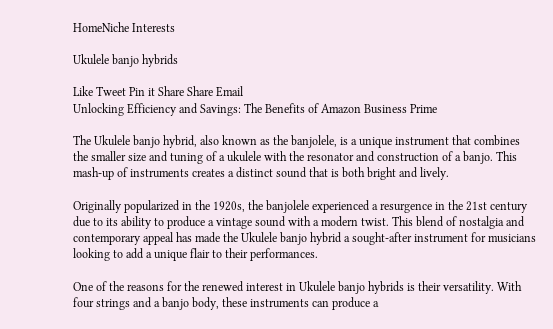HomeNiche Interests

Ukulele banjo hybrids

Like Tweet Pin it Share Share Email
Unlocking Efficiency and Savings: The Benefits of Amazon Business Prime

The Ukulele banjo hybrid, also known as the banjolele, is a unique instrument that combines the smaller size and tuning of a ukulele with the resonator and construction of a banjo. This mash-up of instruments creates a distinct sound that is both bright and lively.

Originally popularized in the 1920s, the banjolele experienced a resurgence in the 21st century due to its ability to produce a vintage sound with a modern twist. This blend of nostalgia and contemporary appeal has made the Ukulele banjo hybrid a sought-after instrument for musicians looking to add a unique flair to their performances.

One of the reasons for the renewed interest in Ukulele banjo hybrids is their versatility. With four strings and a banjo body, these instruments can produce a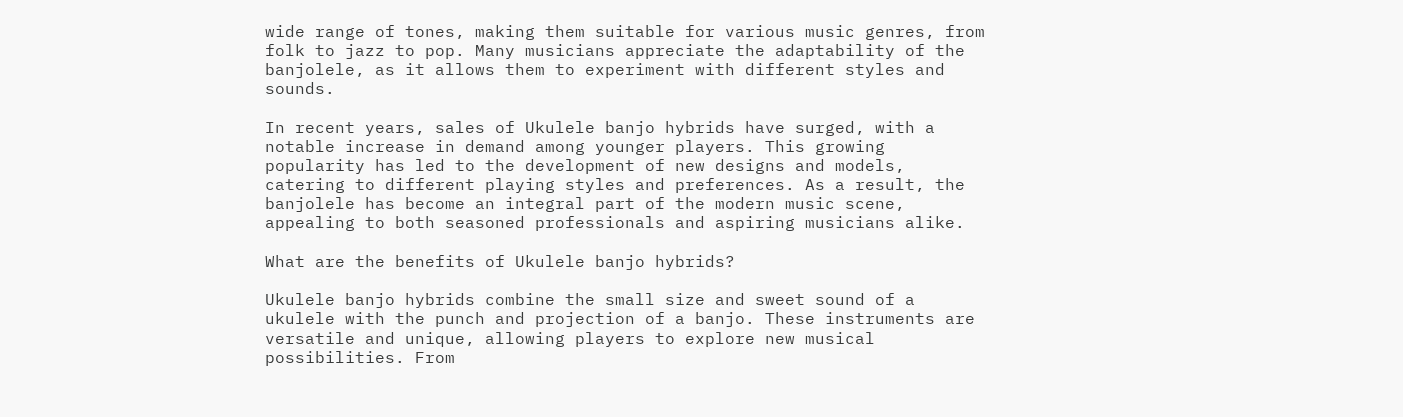wide range of tones, making them suitable for various music genres, from folk to jazz to pop. Many musicians appreciate the adaptability of the banjolele, as it allows them to experiment with different styles and sounds.

In recent years, sales of Ukulele banjo hybrids have surged, with a notable increase in demand among younger players. This growing popularity has led to the development of new designs and models, catering to different playing styles and preferences. As a result, the banjolele has become an integral part of the modern music scene, appealing to both seasoned professionals and aspiring musicians alike.

What are the benefits of Ukulele banjo hybrids?

Ukulele banjo hybrids combine the small size and sweet sound of a ukulele with the punch and projection of a banjo. These instruments are versatile and unique, allowing players to explore new musical possibilities. From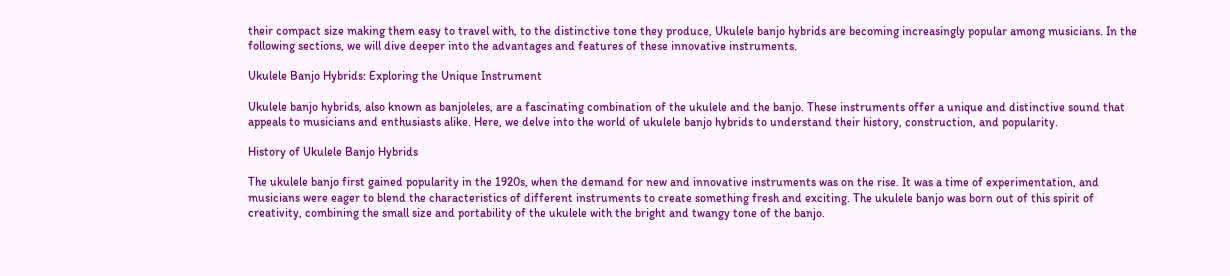their compact size making them easy to travel with, to the distinctive tone they produce, Ukulele banjo hybrids are becoming increasingly popular among musicians. In the following sections, we will dive deeper into the advantages and features of these innovative instruments.

Ukulele Banjo Hybrids: Exploring the Unique Instrument

Ukulele banjo hybrids, also known as banjoleles, are a fascinating combination of the ukulele and the banjo. These instruments offer a unique and distinctive sound that appeals to musicians and enthusiasts alike. Here, we delve into the world of ukulele banjo hybrids to understand their history, construction, and popularity.

History of Ukulele Banjo Hybrids

The ukulele banjo first gained popularity in the 1920s, when the demand for new and innovative instruments was on the rise. It was a time of experimentation, and musicians were eager to blend the characteristics of different instruments to create something fresh and exciting. The ukulele banjo was born out of this spirit of creativity, combining the small size and portability of the ukulele with the bright and twangy tone of the banjo.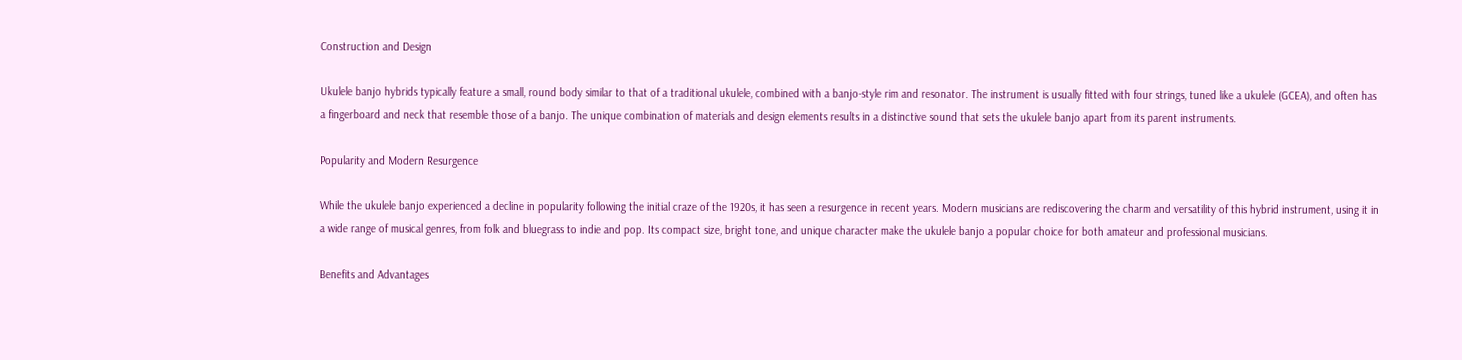Construction and Design

Ukulele banjo hybrids typically feature a small, round body similar to that of a traditional ukulele, combined with a banjo-style rim and resonator. The instrument is usually fitted with four strings, tuned like a ukulele (GCEA), and often has a fingerboard and neck that resemble those of a banjo. The unique combination of materials and design elements results in a distinctive sound that sets the ukulele banjo apart from its parent instruments.

Popularity and Modern Resurgence

While the ukulele banjo experienced a decline in popularity following the initial craze of the 1920s, it has seen a resurgence in recent years. Modern musicians are rediscovering the charm and versatility of this hybrid instrument, using it in a wide range of musical genres, from folk and bluegrass to indie and pop. Its compact size, bright tone, and unique character make the ukulele banjo a popular choice for both amateur and professional musicians.

Benefits and Advantages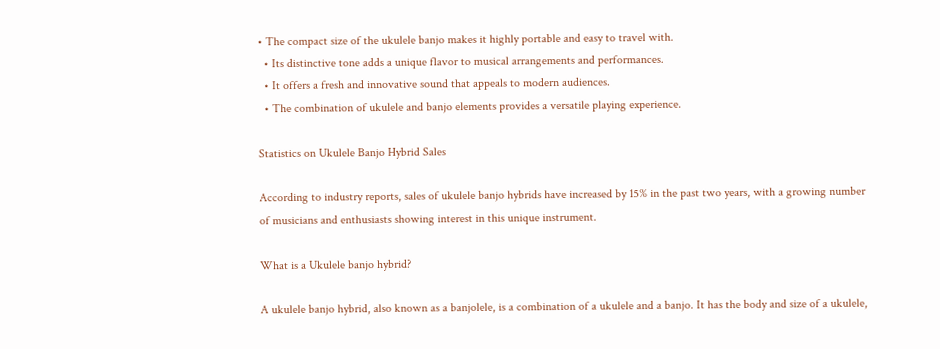• The compact size of the ukulele banjo makes it highly portable and easy to travel with.
  • Its distinctive tone adds a unique flavor to musical arrangements and performances.
  • It offers a fresh and innovative sound that appeals to modern audiences.
  • The combination of ukulele and banjo elements provides a versatile playing experience.

Statistics on Ukulele Banjo Hybrid Sales

According to industry reports, sales of ukulele banjo hybrids have increased by 15% in the past two years, with a growing number of musicians and enthusiasts showing interest in this unique instrument.

What is a Ukulele banjo hybrid?

A ukulele banjo hybrid, also known as a banjolele, is a combination of a ukulele and a banjo. It has the body and size of a ukulele,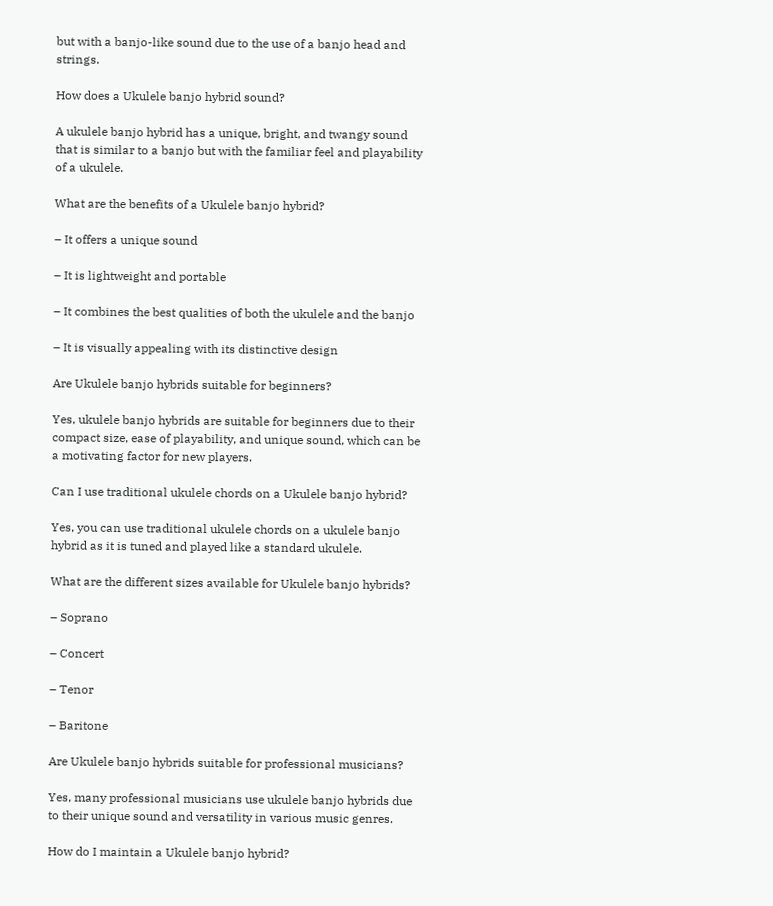but with a banjo-like sound due to the use of a banjo head and strings.

How does a Ukulele banjo hybrid sound?

A ukulele banjo hybrid has a unique, bright, and twangy sound that is similar to a banjo but with the familiar feel and playability of a ukulele.

What are the benefits of a Ukulele banjo hybrid?

– It offers a unique sound

– It is lightweight and portable

– It combines the best qualities of both the ukulele and the banjo

– It is visually appealing with its distinctive design

Are Ukulele banjo hybrids suitable for beginners?

Yes, ukulele banjo hybrids are suitable for beginners due to their compact size, ease of playability, and unique sound, which can be a motivating factor for new players.

Can I use traditional ukulele chords on a Ukulele banjo hybrid?

Yes, you can use traditional ukulele chords on a ukulele banjo hybrid as it is tuned and played like a standard ukulele.

What are the different sizes available for Ukulele banjo hybrids?

– Soprano

– Concert

– Tenor

– Baritone

Are Ukulele banjo hybrids suitable for professional musicians?

Yes, many professional musicians use ukulele banjo hybrids due to their unique sound and versatility in various music genres.

How do I maintain a Ukulele banjo hybrid?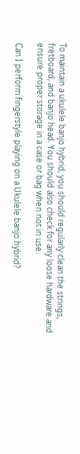To maintain a ukulele banjo hybrid, you should regularly clean the strings, fretboard, and banjo head. You should also check for any loose hardware and ensure proper storage in a case or bag when not in use.

Can I perform fingerstyle playing on a Ukulele banjo hybrid?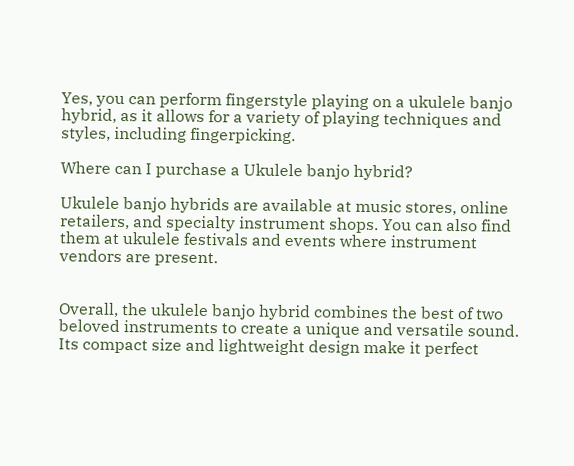Yes, you can perform fingerstyle playing on a ukulele banjo hybrid, as it allows for a variety of playing techniques and styles, including fingerpicking.

Where can I purchase a Ukulele banjo hybrid?

Ukulele banjo hybrids are available at music stores, online retailers, and specialty instrument shops. You can also find them at ukulele festivals and events where instrument vendors are present.


Overall, the ukulele banjo hybrid combines the best of two beloved instruments to create a unique and versatile sound. Its compact size and lightweight design make it perfect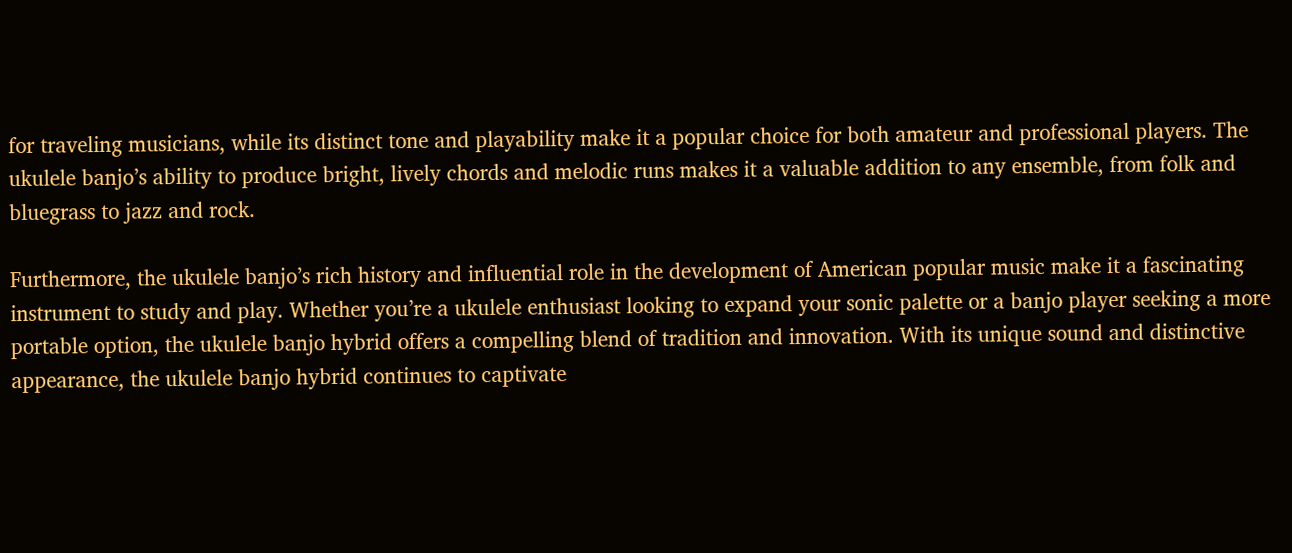for traveling musicians, while its distinct tone and playability make it a popular choice for both amateur and professional players. The ukulele banjo’s ability to produce bright, lively chords and melodic runs makes it a valuable addition to any ensemble, from folk and bluegrass to jazz and rock.

Furthermore, the ukulele banjo’s rich history and influential role in the development of American popular music make it a fascinating instrument to study and play. Whether you’re a ukulele enthusiast looking to expand your sonic palette or a banjo player seeking a more portable option, the ukulele banjo hybrid offers a compelling blend of tradition and innovation. With its unique sound and distinctive appearance, the ukulele banjo hybrid continues to captivate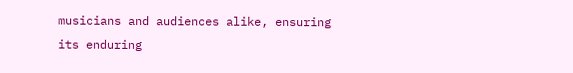musicians and audiences alike, ensuring its enduring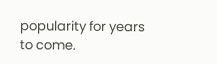popularity for years to come.